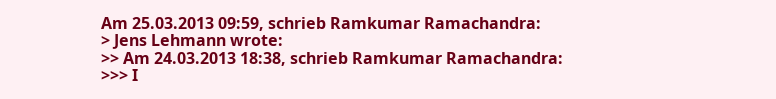Am 25.03.2013 09:59, schrieb Ramkumar Ramachandra:
> Jens Lehmann wrote:
>> Am 24.03.2013 18:38, schrieb Ramkumar Ramachandra:
>>> I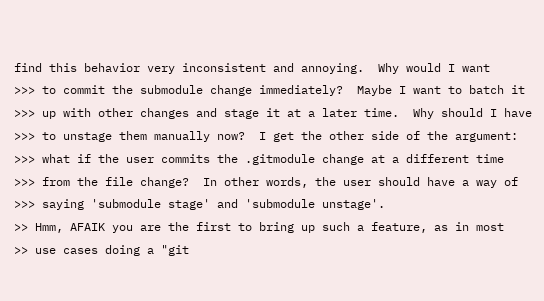find this behavior very inconsistent and annoying.  Why would I want
>>> to commit the submodule change immediately?  Maybe I want to batch it
>>> up with other changes and stage it at a later time.  Why should I have
>>> to unstage them manually now?  I get the other side of the argument:
>>> what if the user commits the .gitmodule change at a different time
>>> from the file change?  In other words, the user should have a way of
>>> saying 'submodule stage' and 'submodule unstage'.
>> Hmm, AFAIK you are the first to bring up such a feature, as in most
>> use cases doing a "git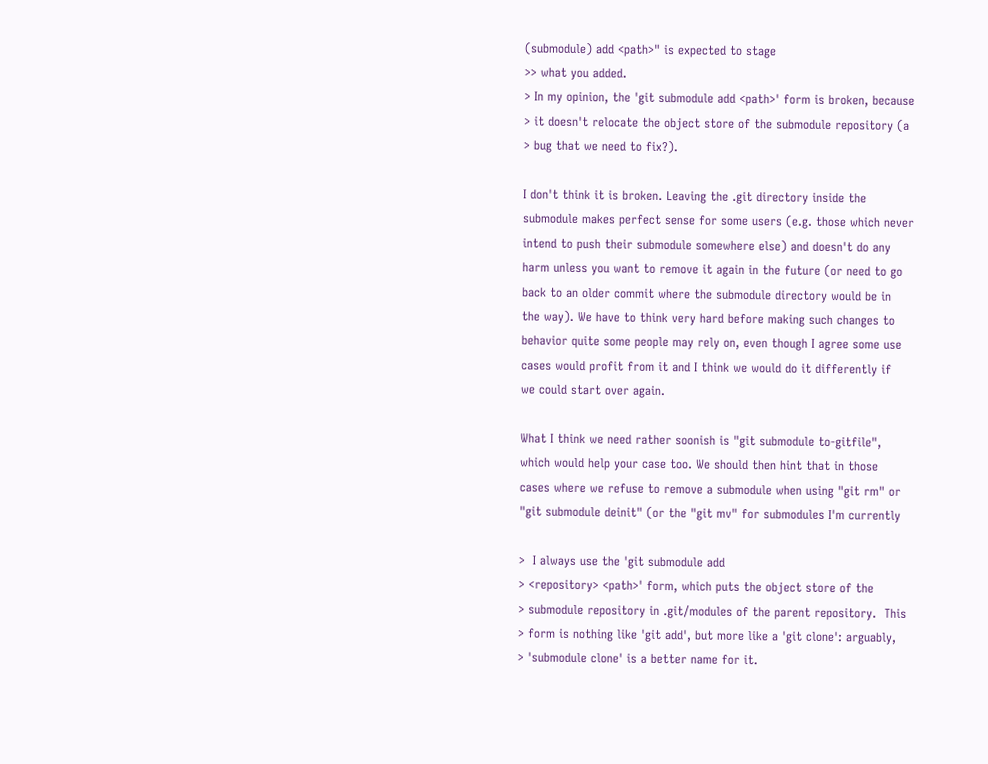(submodule) add <path>" is expected to stage
>> what you added.
> In my opinion, the 'git submodule add <path>' form is broken, because
> it doesn't relocate the object store of the submodule repository (a
> bug that we need to fix?).

I don't think it is broken. Leaving the .git directory inside the
submodule makes perfect sense for some users (e.g. those which never
intend to push their submodule somewhere else) and doesn't do any
harm unless you want to remove it again in the future (or need to go
back to an older commit where the submodule directory would be in
the way). We have to think very hard before making such changes to
behavior quite some people may rely on, even though I agree some use
cases would profit from it and I think we would do it differently if
we could start over again.

What I think we need rather soonish is "git submodule to-gitfile",
which would help your case too. We should then hint that in those
cases where we refuse to remove a submodule when using "git rm" or
"git submodule deinit" (or the "git mv" for submodules I'm currently

>  I always use the 'git submodule add
> <repository> <path>' form, which puts the object store of the
> submodule repository in .git/modules of the parent repository.  This
> form is nothing like 'git add', but more like a 'git clone': arguably,
> 'submodule clone' is a better name for it.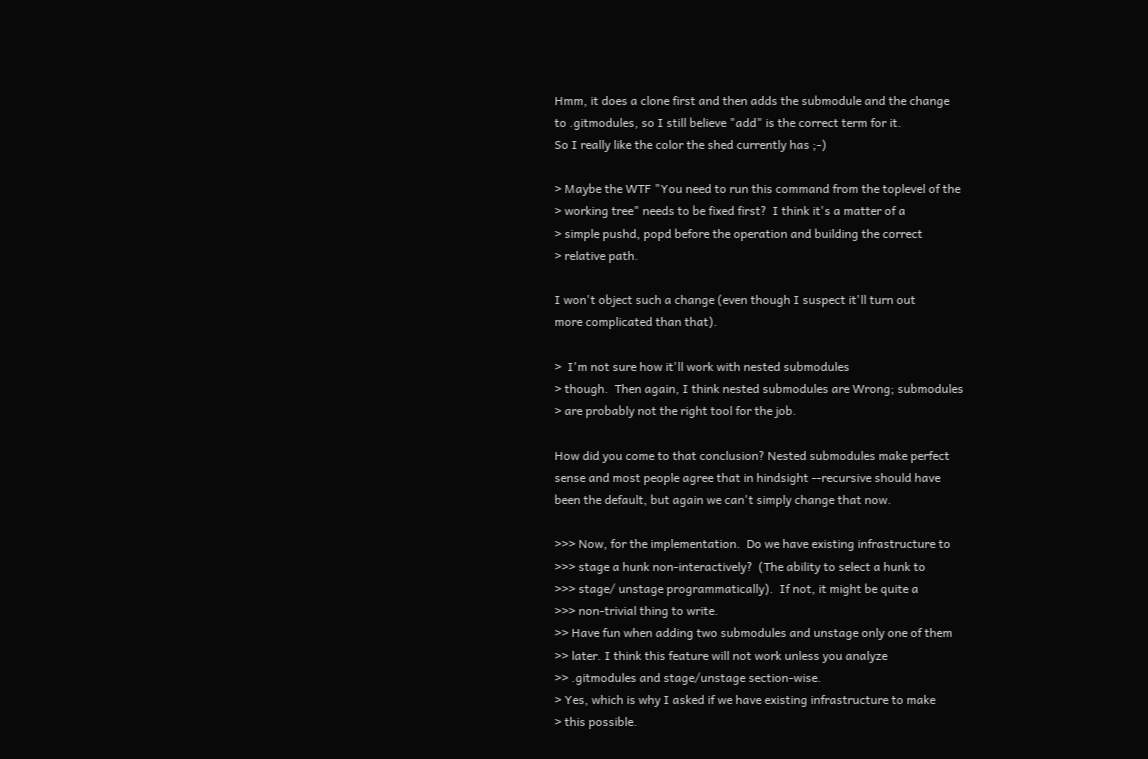Hmm, it does a clone first and then adds the submodule and the change
to .gitmodules, so I still believe "add" is the correct term for it.
So I really like the color the shed currently has ;-)

> Maybe the WTF "You need to run this command from the toplevel of the
> working tree" needs to be fixed first?  I think it's a matter of a
> simple pushd, popd before the operation and building the correct
> relative path.

I won't object such a change (even though I suspect it'll turn out
more complicated than that).

>  I'm not sure how it'll work with nested submodules
> though.  Then again, I think nested submodules are Wrong; submodules
> are probably not the right tool for the job.

How did you come to that conclusion? Nested submodules make perfect
sense and most people agree that in hindsight --recursive should have
been the default, but again we can't simply change that now.

>>> Now, for the implementation.  Do we have existing infrastructure to
>>> stage a hunk non-interactively?  (The ability to select a hunk to
>>> stage/ unstage programmatically).  If not, it might be quite a
>>> non-trivial thing to write.
>> Have fun when adding two submodules and unstage only one of them
>> later. I think this feature will not work unless you analyze
>> .gitmodules and stage/unstage section-wise.
> Yes, which is why I asked if we have existing infrastructure to make
> this possible.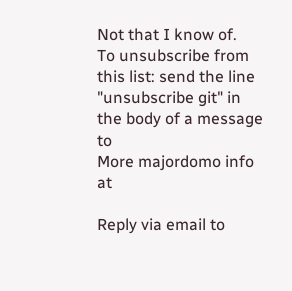Not that I know of.
To unsubscribe from this list: send the line "unsubscribe git" in
the body of a message to
More majordomo info at

Reply via email to